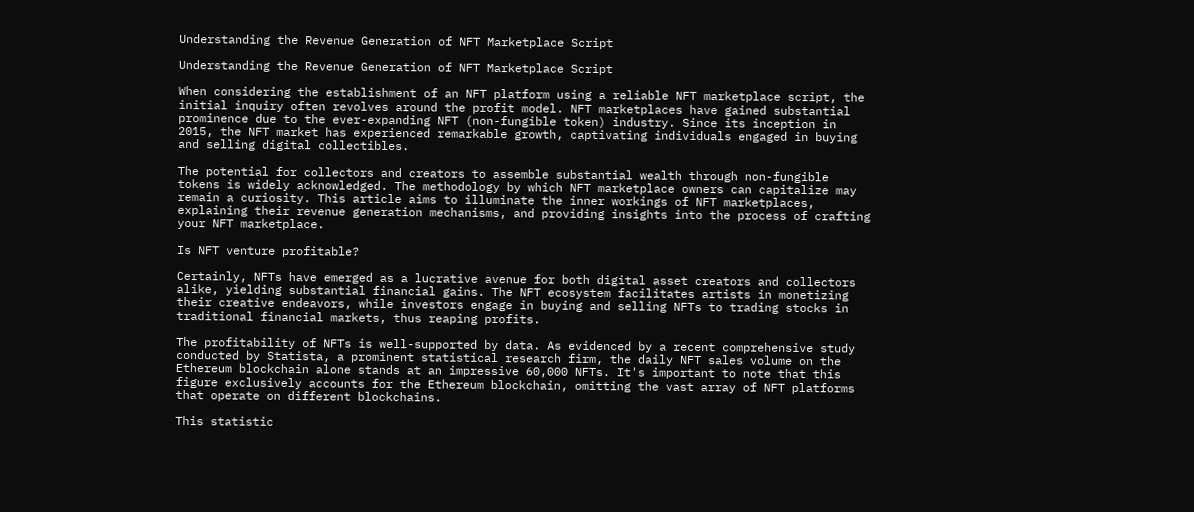Understanding the Revenue Generation of NFT Marketplace Script

Understanding the Revenue Generation of NFT Marketplace Script

When considering the establishment of an NFT platform using a reliable NFT marketplace script, the initial inquiry often revolves around the profit model. NFT marketplaces have gained substantial prominence due to the ever-expanding NFT (non-fungible token) industry. Since its inception in 2015, the NFT market has experienced remarkable growth, captivating individuals engaged in buying and selling digital collectibles.

The potential for collectors and creators to assemble substantial wealth through non-fungible tokens is widely acknowledged. The methodology by which NFT marketplace owners can capitalize may remain a curiosity. This article aims to illuminate the inner workings of NFT marketplaces, explaining their revenue generation mechanisms, and providing insights into the process of crafting your NFT marketplace.

Is NFT venture profitable?

Certainly, NFTs have emerged as a lucrative avenue for both digital asset creators and collectors alike, yielding substantial financial gains. The NFT ecosystem facilitates artists in monetizing their creative endeavors, while investors engage in buying and selling NFTs to trading stocks in traditional financial markets, thus reaping profits.

The profitability of NFTs is well-supported by data. As evidenced by a recent comprehensive study conducted by Statista, a prominent statistical research firm, the daily NFT sales volume on the Ethereum blockchain alone stands at an impressive 60,000 NFTs. It's important to note that this figure exclusively accounts for the Ethereum blockchain, omitting the vast array of NFT platforms that operate on different blockchains.

This statistic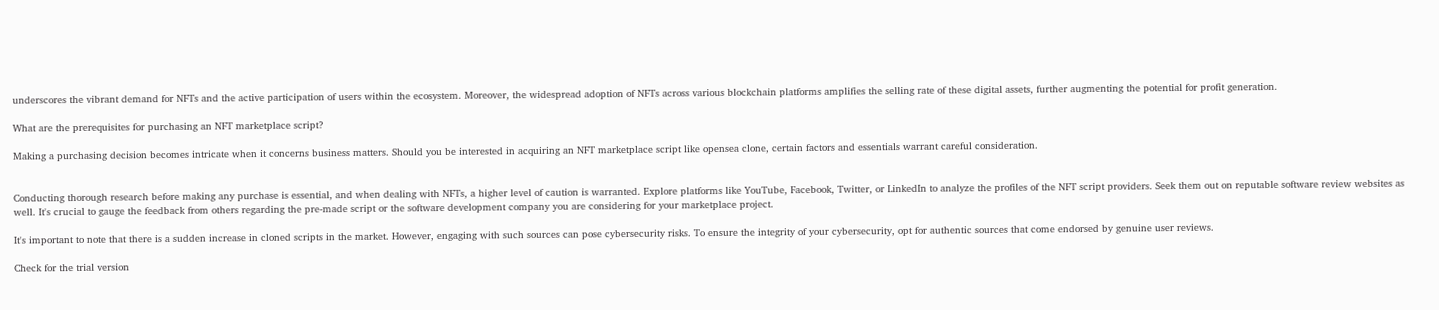underscores the vibrant demand for NFTs and the active participation of users within the ecosystem. Moreover, the widespread adoption of NFTs across various blockchain platforms amplifies the selling rate of these digital assets, further augmenting the potential for profit generation.

What are the prerequisites for purchasing an NFT marketplace script?

Making a purchasing decision becomes intricate when it concerns business matters. Should you be interested in acquiring an NFT marketplace script like opensea clone, certain factors and essentials warrant careful consideration.


Conducting thorough research before making any purchase is essential, and when dealing with NFTs, a higher level of caution is warranted. Explore platforms like YouTube, Facebook, Twitter, or LinkedIn to analyze the profiles of the NFT script providers. Seek them out on reputable software review websites as well. It's crucial to gauge the feedback from others regarding the pre-made script or the software development company you are considering for your marketplace project.

It's important to note that there is a sudden increase in cloned scripts in the market. However, engaging with such sources can pose cybersecurity risks. To ensure the integrity of your cybersecurity, opt for authentic sources that come endorsed by genuine user reviews.

Check for the trial version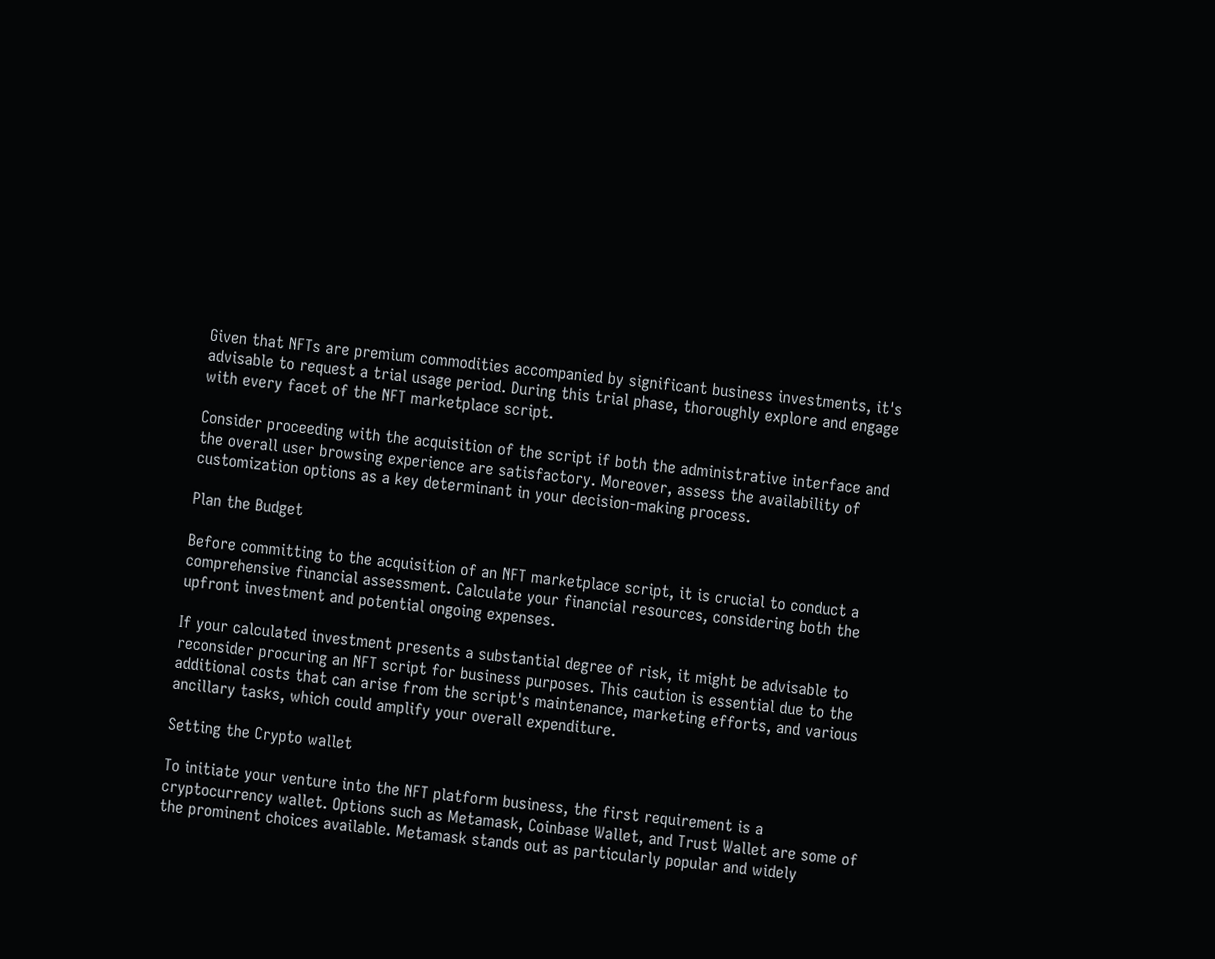Given that NFTs are premium commodities accompanied by significant business investments, it's advisable to request a trial usage period. During this trial phase, thoroughly explore and engage with every facet of the NFT marketplace script.

Consider proceeding with the acquisition of the script if both the administrative interface and the overall user browsing experience are satisfactory. Moreover, assess the availability of customization options as a key determinant in your decision-making process.

Plan the Budget

Before committing to the acquisition of an NFT marketplace script, it is crucial to conduct a comprehensive financial assessment. Calculate your financial resources, considering both the upfront investment and potential ongoing expenses.

If your calculated investment presents a substantial degree of risk, it might be advisable to reconsider procuring an NFT script for business purposes. This caution is essential due to the additional costs that can arise from the script's maintenance, marketing efforts, and various ancillary tasks, which could amplify your overall expenditure.

Setting the Crypto wallet

To initiate your venture into the NFT platform business, the first requirement is a cryptocurrency wallet. Options such as Metamask, Coinbase Wallet, and Trust Wallet are some of the prominent choices available. Metamask stands out as particularly popular and widely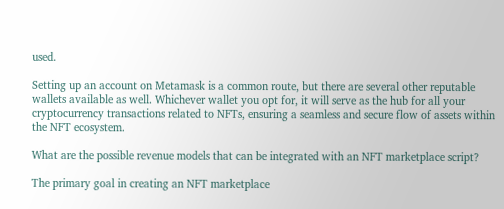used.

Setting up an account on Metamask is a common route, but there are several other reputable wallets available as well. Whichever wallet you opt for, it will serve as the hub for all your cryptocurrency transactions related to NFTs, ensuring a seamless and secure flow of assets within the NFT ecosystem.

What are the possible revenue models that can be integrated with an NFT marketplace script?

The primary goal in creating an NFT marketplace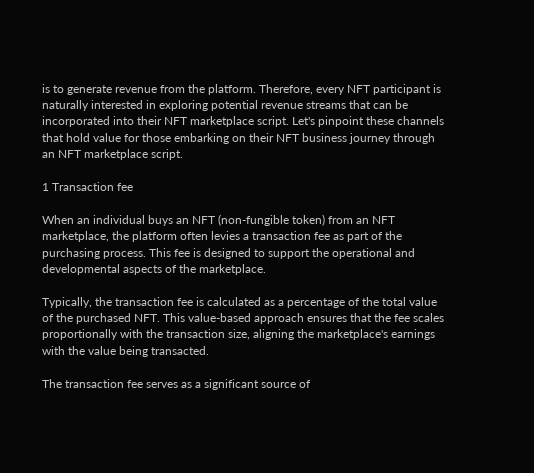is to generate revenue from the platform. Therefore, every NFT participant is naturally interested in exploring potential revenue streams that can be incorporated into their NFT marketplace script. Let's pinpoint these channels that hold value for those embarking on their NFT business journey through an NFT marketplace script.

1 Transaction fee

When an individual buys an NFT (non-fungible token) from an NFT marketplace, the platform often levies a transaction fee as part of the purchasing process. This fee is designed to support the operational and developmental aspects of the marketplace.

Typically, the transaction fee is calculated as a percentage of the total value of the purchased NFT. This value-based approach ensures that the fee scales proportionally with the transaction size, aligning the marketplace's earnings with the value being transacted.

The transaction fee serves as a significant source of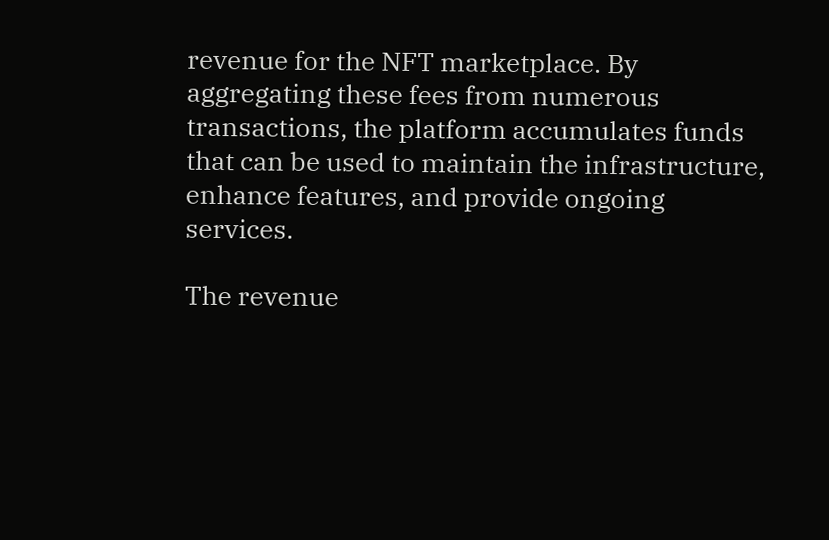revenue for the NFT marketplace. By aggregating these fees from numerous transactions, the platform accumulates funds that can be used to maintain the infrastructure, enhance features, and provide ongoing services.

The revenue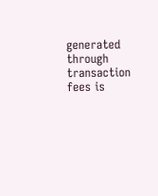generated through transaction fees is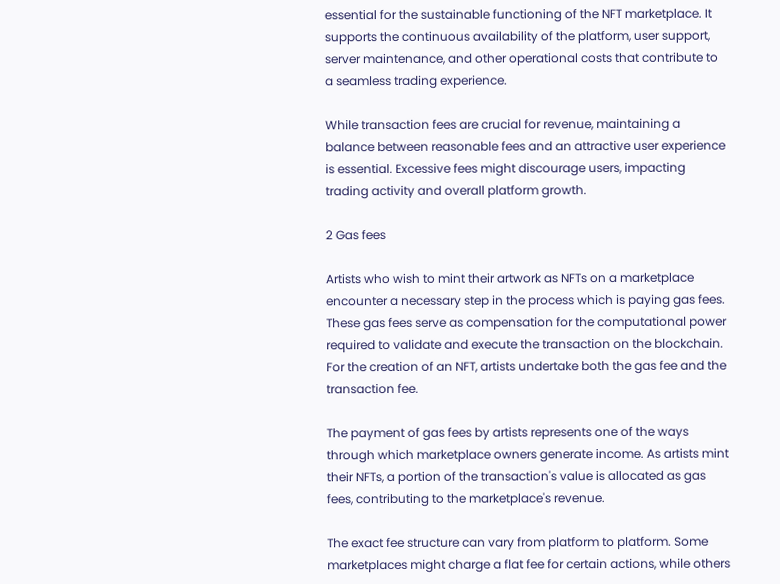essential for the sustainable functioning of the NFT marketplace. It supports the continuous availability of the platform, user support, server maintenance, and other operational costs that contribute to a seamless trading experience.

While transaction fees are crucial for revenue, maintaining a balance between reasonable fees and an attractive user experience is essential. Excessive fees might discourage users, impacting trading activity and overall platform growth.

2 Gas fees

Artists who wish to mint their artwork as NFTs on a marketplace encounter a necessary step in the process which is paying gas fees. These gas fees serve as compensation for the computational power required to validate and execute the transaction on the blockchain. For the creation of an NFT, artists undertake both the gas fee and the transaction fee.

The payment of gas fees by artists represents one of the ways through which marketplace owners generate income. As artists mint their NFTs, a portion of the transaction's value is allocated as gas fees, contributing to the marketplace's revenue.

The exact fee structure can vary from platform to platform. Some marketplaces might charge a flat fee for certain actions, while others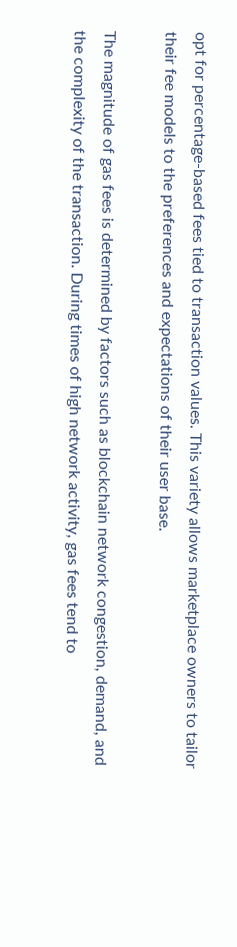opt for percentage-based fees tied to transaction values. This variety allows marketplace owners to tailor their fee models to the preferences and expectations of their user base.

The magnitude of gas fees is determined by factors such as blockchain network congestion, demand, and the complexity of the transaction. During times of high network activity, gas fees tend to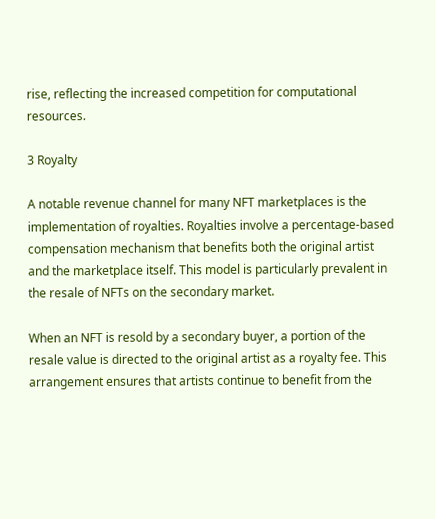rise, reflecting the increased competition for computational resources.

3 Royalty

A notable revenue channel for many NFT marketplaces is the implementation of royalties. Royalties involve a percentage-based compensation mechanism that benefits both the original artist and the marketplace itself. This model is particularly prevalent in the resale of NFTs on the secondary market.

When an NFT is resold by a secondary buyer, a portion of the resale value is directed to the original artist as a royalty fee. This arrangement ensures that artists continue to benefit from the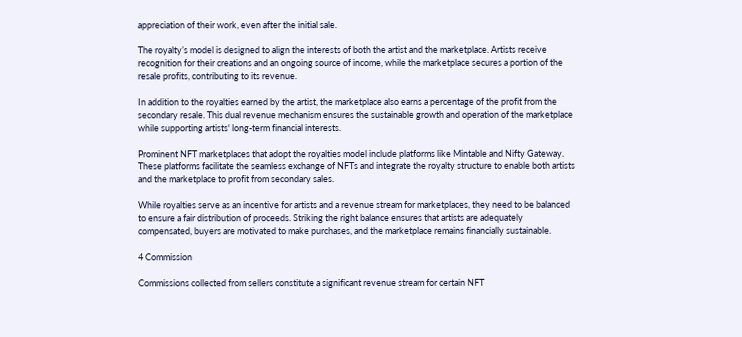appreciation of their work, even after the initial sale.

The royalty’s model is designed to align the interests of both the artist and the marketplace. Artists receive recognition for their creations and an ongoing source of income, while the marketplace secures a portion of the resale profits, contributing to its revenue.

In addition to the royalties earned by the artist, the marketplace also earns a percentage of the profit from the secondary resale. This dual revenue mechanism ensures the sustainable growth and operation of the marketplace while supporting artists' long-term financial interests.

Prominent NFT marketplaces that adopt the royalties model include platforms like Mintable and Nifty Gateway. These platforms facilitate the seamless exchange of NFTs and integrate the royalty structure to enable both artists and the marketplace to profit from secondary sales.

While royalties serve as an incentive for artists and a revenue stream for marketplaces, they need to be balanced to ensure a fair distribution of proceeds. Striking the right balance ensures that artists are adequately compensated, buyers are motivated to make purchases, and the marketplace remains financially sustainable.

4 Commission

Commissions collected from sellers constitute a significant revenue stream for certain NFT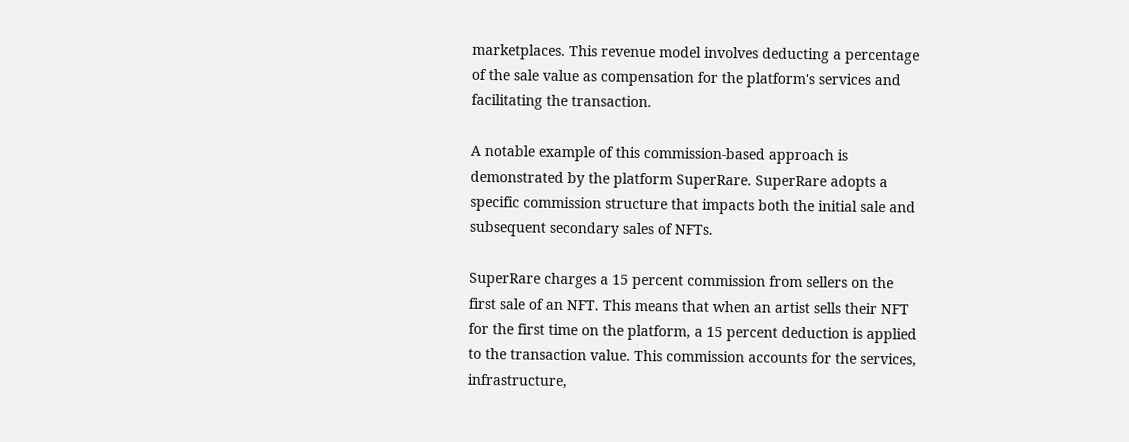marketplaces. This revenue model involves deducting a percentage of the sale value as compensation for the platform's services and facilitating the transaction.

A notable example of this commission-based approach is demonstrated by the platform SuperRare. SuperRare adopts a specific commission structure that impacts both the initial sale and subsequent secondary sales of NFTs.

SuperRare charges a 15 percent commission from sellers on the first sale of an NFT. This means that when an artist sells their NFT for the first time on the platform, a 15 percent deduction is applied to the transaction value. This commission accounts for the services, infrastructure,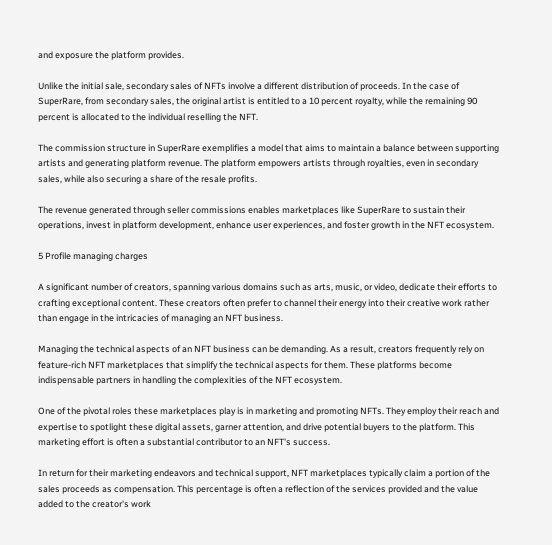and exposure the platform provides.

Unlike the initial sale, secondary sales of NFTs involve a different distribution of proceeds. In the case of SuperRare, from secondary sales, the original artist is entitled to a 10 percent royalty, while the remaining 90 percent is allocated to the individual reselling the NFT.

The commission structure in SuperRare exemplifies a model that aims to maintain a balance between supporting artists and generating platform revenue. The platform empowers artists through royalties, even in secondary sales, while also securing a share of the resale profits.

The revenue generated through seller commissions enables marketplaces like SuperRare to sustain their operations, invest in platform development, enhance user experiences, and foster growth in the NFT ecosystem.

5 Profile managing charges

A significant number of creators, spanning various domains such as arts, music, or video, dedicate their efforts to crafting exceptional content. These creators often prefer to channel their energy into their creative work rather than engage in the intricacies of managing an NFT business.

Managing the technical aspects of an NFT business can be demanding. As a result, creators frequently rely on feature-rich NFT marketplaces that simplify the technical aspects for them. These platforms become indispensable partners in handling the complexities of the NFT ecosystem.

One of the pivotal roles these marketplaces play is in marketing and promoting NFTs. They employ their reach and expertise to spotlight these digital assets, garner attention, and drive potential buyers to the platform. This marketing effort is often a substantial contributor to an NFT's success.

In return for their marketing endeavors and technical support, NFT marketplaces typically claim a portion of the sales proceeds as compensation. This percentage is often a reflection of the services provided and the value added to the creator's work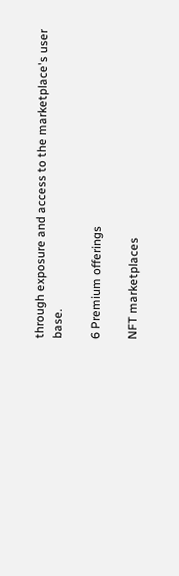through exposure and access to the marketplace's user base.

6 Premium offerings

NFT marketplaces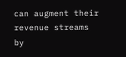can augment their revenue streams by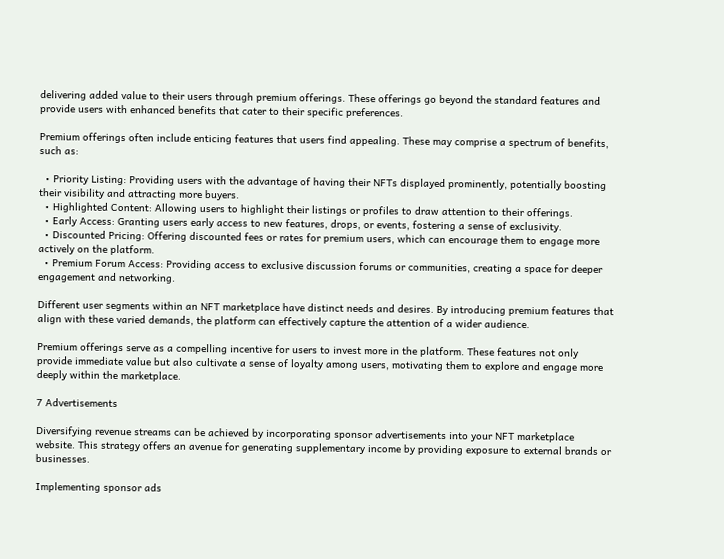delivering added value to their users through premium offerings. These offerings go beyond the standard features and provide users with enhanced benefits that cater to their specific preferences.

Premium offerings often include enticing features that users find appealing. These may comprise a spectrum of benefits, such as:

  • Priority Listing: Providing users with the advantage of having their NFTs displayed prominently, potentially boosting their visibility and attracting more buyers.
  • Highlighted Content: Allowing users to highlight their listings or profiles to draw attention to their offerings.
  • Early Access: Granting users early access to new features, drops, or events, fostering a sense of exclusivity.
  • Discounted Pricing: Offering discounted fees or rates for premium users, which can encourage them to engage more actively on the platform.
  • Premium Forum Access: Providing access to exclusive discussion forums or communities, creating a space for deeper engagement and networking.

Different user segments within an NFT marketplace have distinct needs and desires. By introducing premium features that align with these varied demands, the platform can effectively capture the attention of a wider audience.

Premium offerings serve as a compelling incentive for users to invest more in the platform. These features not only provide immediate value but also cultivate a sense of loyalty among users, motivating them to explore and engage more deeply within the marketplace.

7 Advertisements

Diversifying revenue streams can be achieved by incorporating sponsor advertisements into your NFT marketplace website. This strategy offers an avenue for generating supplementary income by providing exposure to external brands or businesses.

Implementing sponsor ads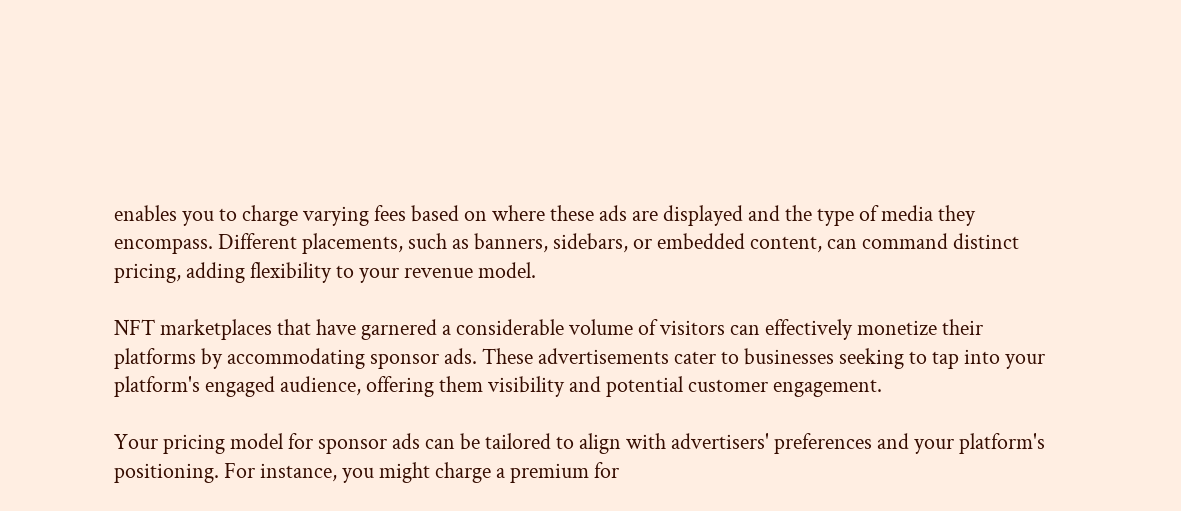enables you to charge varying fees based on where these ads are displayed and the type of media they encompass. Different placements, such as banners, sidebars, or embedded content, can command distinct pricing, adding flexibility to your revenue model.

NFT marketplaces that have garnered a considerable volume of visitors can effectively monetize their platforms by accommodating sponsor ads. These advertisements cater to businesses seeking to tap into your platform's engaged audience, offering them visibility and potential customer engagement.

Your pricing model for sponsor ads can be tailored to align with advertisers' preferences and your platform's positioning. For instance, you might charge a premium for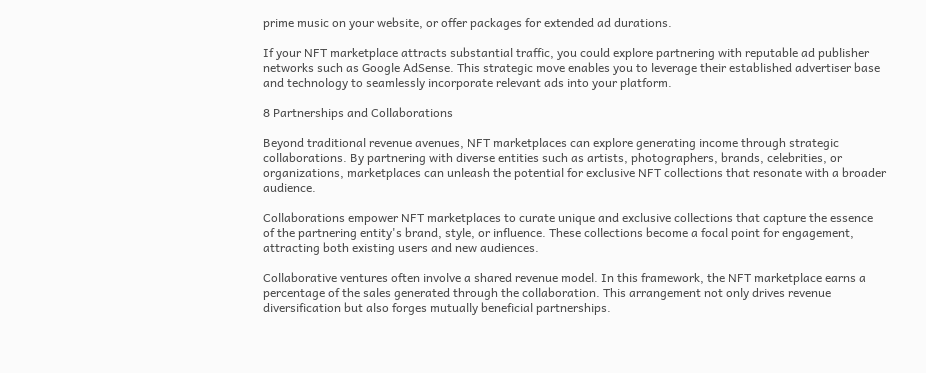prime music on your website, or offer packages for extended ad durations.

If your NFT marketplace attracts substantial traffic, you could explore partnering with reputable ad publisher networks such as Google AdSense. This strategic move enables you to leverage their established advertiser base and technology to seamlessly incorporate relevant ads into your platform.

8 Partnerships and Collaborations

Beyond traditional revenue avenues, NFT marketplaces can explore generating income through strategic collaborations. By partnering with diverse entities such as artists, photographers, brands, celebrities, or organizations, marketplaces can unleash the potential for exclusive NFT collections that resonate with a broader audience.

Collaborations empower NFT marketplaces to curate unique and exclusive collections that capture the essence of the partnering entity's brand, style, or influence. These collections become a focal point for engagement, attracting both existing users and new audiences.

Collaborative ventures often involve a shared revenue model. In this framework, the NFT marketplace earns a percentage of the sales generated through the collaboration. This arrangement not only drives revenue diversification but also forges mutually beneficial partnerships.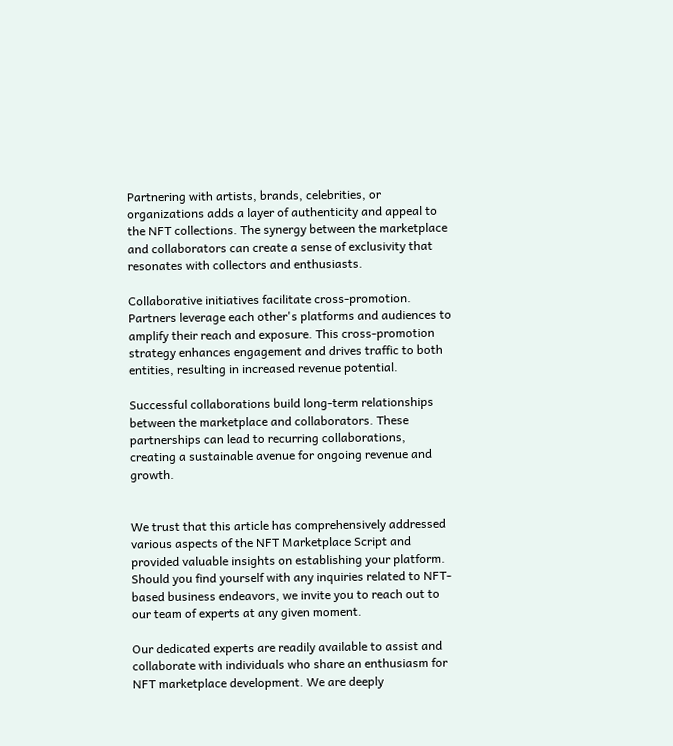Partnering with artists, brands, celebrities, or organizations adds a layer of authenticity and appeal to the NFT collections. The synergy between the marketplace and collaborators can create a sense of exclusivity that resonates with collectors and enthusiasts.

Collaborative initiatives facilitate cross-promotion. Partners leverage each other's platforms and audiences to amplify their reach and exposure. This cross-promotion strategy enhances engagement and drives traffic to both entities, resulting in increased revenue potential.

Successful collaborations build long-term relationships between the marketplace and collaborators. These partnerships can lead to recurring collaborations, creating a sustainable avenue for ongoing revenue and growth.


We trust that this article has comprehensively addressed various aspects of the NFT Marketplace Script and provided valuable insights on establishing your platform. Should you find yourself with any inquiries related to NFT-based business endeavors, we invite you to reach out to our team of experts at any given moment.

Our dedicated experts are readily available to assist and collaborate with individuals who share an enthusiasm for NFT marketplace development. We are deeply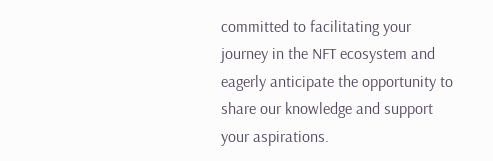committed to facilitating your journey in the NFT ecosystem and eagerly anticipate the opportunity to share our knowledge and support your aspirations.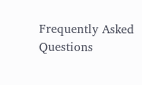Frequently Asked Questions